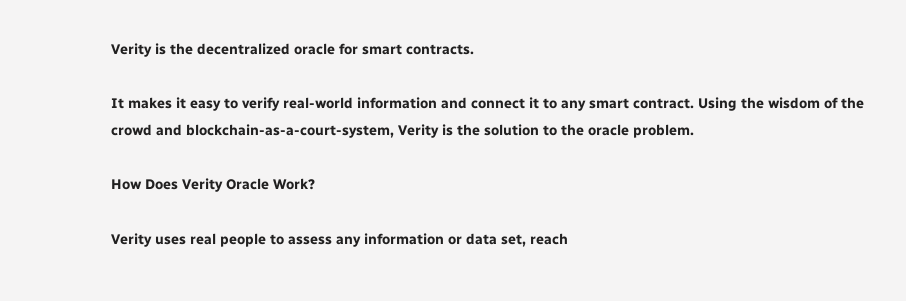Verity is the decentralized oracle for smart contracts.

It makes it easy to verify real-world information and connect it to any smart contract. Using the wisdom of the crowd and blockchain-as-a-court-system, Verity is the solution to the oracle problem.

How Does Verity Oracle Work?

Verity uses real people to assess any information or data set, reach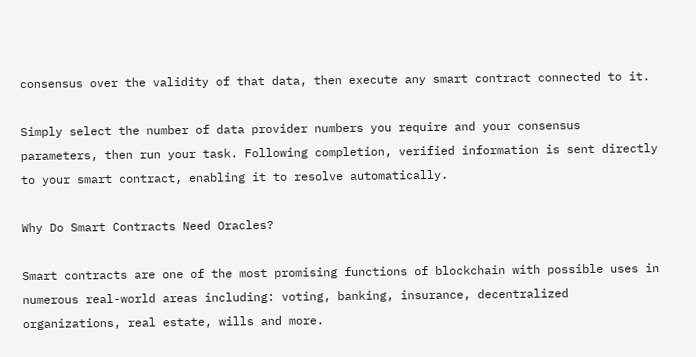consensus over the validity of that data, then execute any smart contract connected to it.

Simply select the number of data provider numbers you require and your consensus parameters, then run your task. Following completion, verified information is sent directly to your smart contract, enabling it to resolve automatically.

Why Do Smart Contracts Need Oracles?

Smart contracts are one of the most promising functions of blockchain with possible uses in numerous real-world areas including: voting, banking, insurance, decentralized organizations, real estate, wills and more.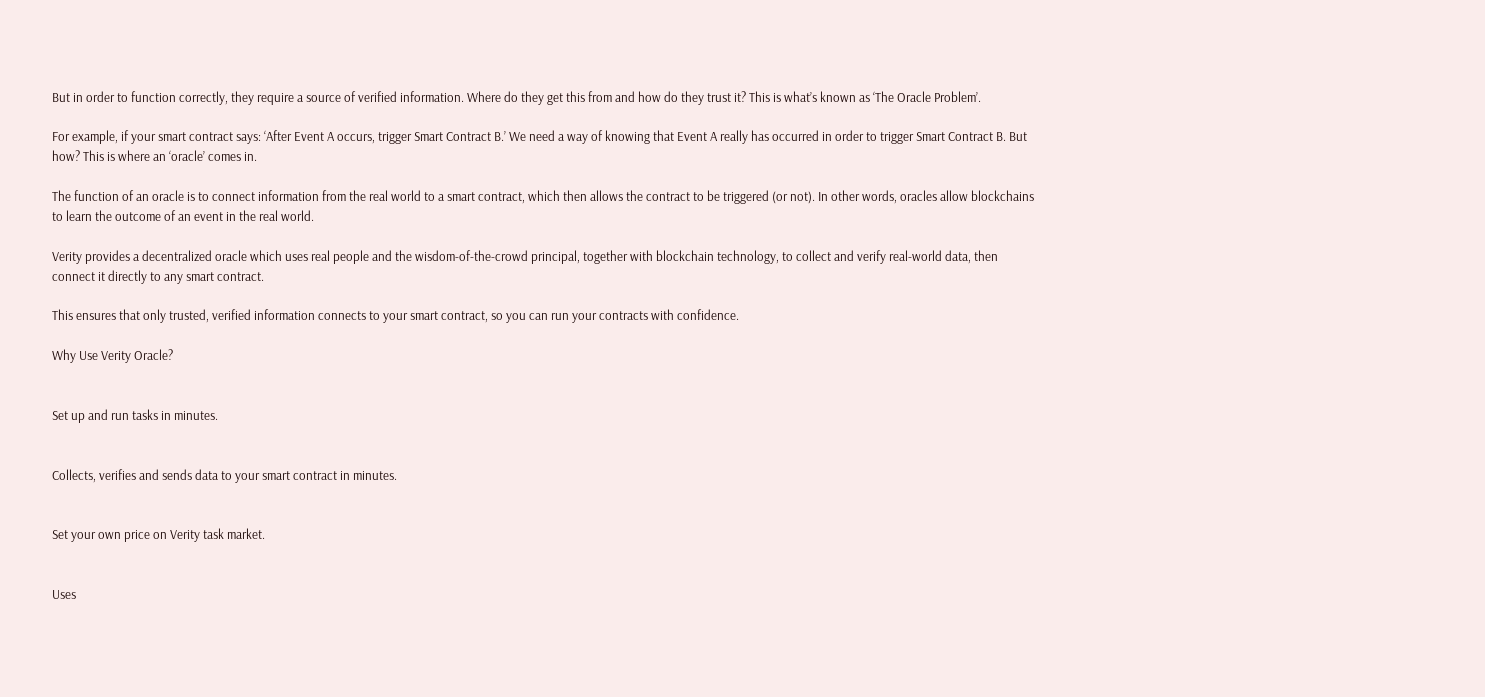But in order to function correctly, they require a source of verified information. Where do they get this from and how do they trust it? This is what’s known as ‘The Oracle Problem’.

For example, if your smart contract says: ‘After Event A occurs, trigger Smart Contract B.’ We need a way of knowing that Event A really has occurred in order to trigger Smart Contract B. But how? This is where an ‘oracle’ comes in.

The function of an oracle is to connect information from the real world to a smart contract, which then allows the contract to be triggered (or not). In other words, oracles allow blockchains to learn the outcome of an event in the real world.

Verity provides a decentralized oracle which uses real people and the wisdom-of-the-crowd principal, together with blockchain technology, to collect and verify real-world data, then connect it directly to any smart contract.

This ensures that only trusted, verified information connects to your smart contract, so you can run your contracts with confidence.

Why Use Verity Oracle?


Set up and run tasks in minutes.


Collects, verifies and sends data to your smart contract in minutes.


Set your own price on Verity task market.


Uses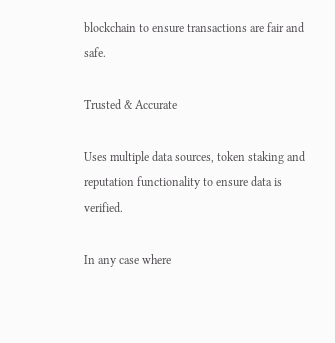blockchain to ensure transactions are fair and safe.

Trusted & Accurate

Uses multiple data sources, token staking and reputation functionality to ensure data is verified.

In any case where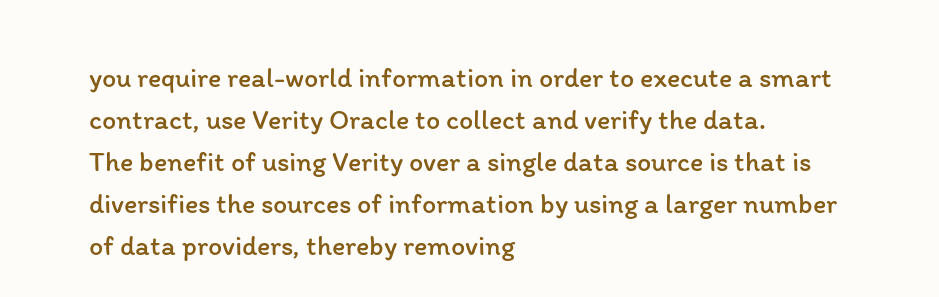you require real-world information in order to execute a smart contract, use Verity Oracle to collect and verify the data.
The benefit of using Verity over a single data source is that is diversifies the sources of information by using a larger number of data providers, thereby removing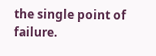the single point of failure.